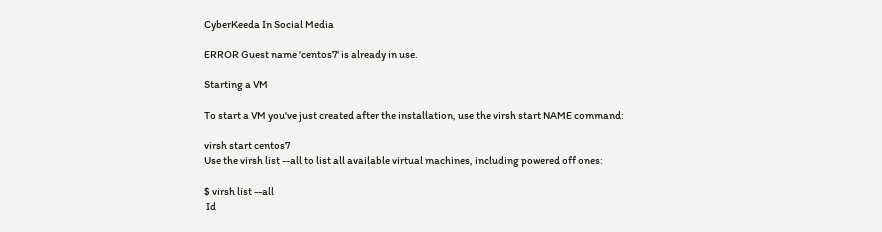CyberKeeda In Social Media

ERROR Guest name 'centos7' is already in use.

Starting a VM

To start a VM you've just created after the installation, use the virsh start NAME command:

virsh start centos7
Use the virsh list --all to list all available virtual machines, including powered off ones:

$ virsh list --all
 Id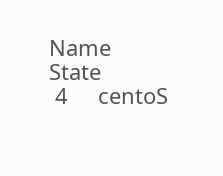Name                           State
 4     centoS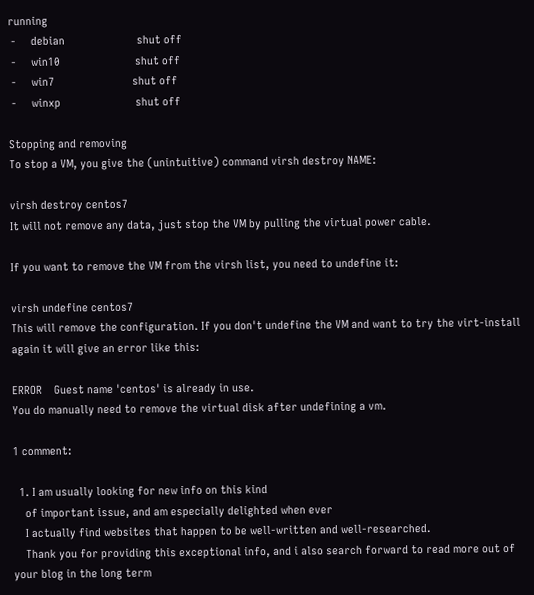running
 -     debian                        shut off
 -     win10                         shut off
 -     win7                          shut off
 -     winxp                         shut off

Stopping and removing
To stop a VM, you give the (unintuitive) command virsh destroy NAME:

virsh destroy centos7
It will not remove any data, just stop the VM by pulling the virtual power cable.

If you want to remove the VM from the virsh list, you need to undefine it:

virsh undefine centos7
This will remove the configuration. If you don't undefine the VM and want to try the virt-install again it will give an error like this:

ERROR    Guest name 'centos' is already in use.
You do manually need to remove the virtual disk after undefining a vm.

1 comment:

  1. I am usually looking for new info on this kind
    of important issue, and am especially delighted when ever
    I actually find websites that happen to be well-written and well-researched.
    Thank you for providing this exceptional info, and i also search forward to read more out of your blog in the long term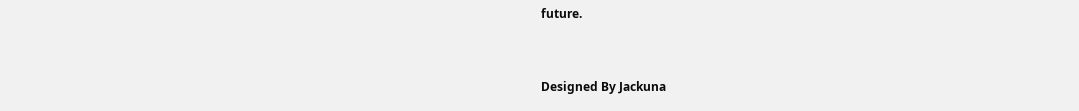future.


Designed By Jackuna